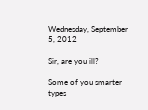Wednesday, September 5, 2012

Sir, are you ill?

Some of you smarter types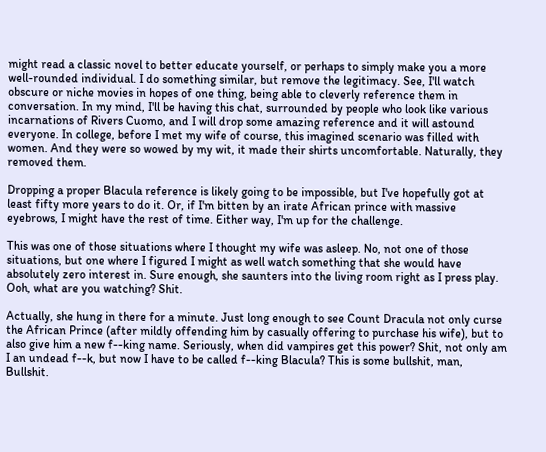might read a classic novel to better educate yourself, or perhaps to simply make you a more well-rounded individual. I do something similar, but remove the legitimacy. See, I'll watch obscure or niche movies in hopes of one thing, being able to cleverly reference them in conversation. In my mind, I'll be having this chat, surrounded by people who look like various incarnations of Rivers Cuomo, and I will drop some amazing reference and it will astound everyone. In college, before I met my wife of course, this imagined scenario was filled with women. And they were so wowed by my wit, it made their shirts uncomfortable. Naturally, they removed them.

Dropping a proper Blacula reference is likely going to be impossible, but I've hopefully got at least fifty more years to do it. Or, if I'm bitten by an irate African prince with massive eyebrows, I might have the rest of time. Either way, I'm up for the challenge.

This was one of those situations where I thought my wife was asleep. No, not one of those situations, but one where I figured I might as well watch something that she would have absolutely zero interest in. Sure enough, she saunters into the living room right as I press play. Ooh, what are you watching? Shit.

Actually, she hung in there for a minute. Just long enough to see Count Dracula not only curse the African Prince (after mildly offending him by casually offering to purchase his wife), but to also give him a new f--king name. Seriously, when did vampires get this power? Shit, not only am I an undead f--k, but now I have to be called f--king Blacula? This is some bullshit, man, Bullshit.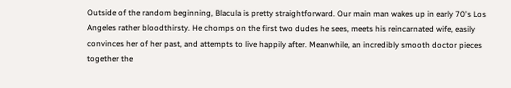Outside of the random beginning, Blacula is pretty straightforward. Our main man wakes up in early 70's Los Angeles rather bloodthirsty. He chomps on the first two dudes he sees, meets his reincarnated wife, easily convinces her of her past, and attempts to live happily after. Meanwhile, an incredibly smooth doctor pieces together the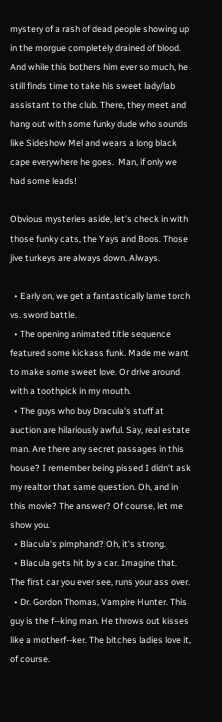mystery of a rash of dead people showing up in the morgue completely drained of blood. And while this bothers him ever so much, he still finds time to take his sweet lady/lab assistant to the club. There, they meet and hang out with some funky dude who sounds like Sideshow Mel and wears a long black cape everywhere he goes.  Man, if only we had some leads!

Obvious mysteries aside, let's check in with those funky cats, the Yays and Boos. Those jive turkeys are always down. Always.

  • Early on, we get a fantastically lame torch vs. sword battle.
  • The opening animated title sequence featured some kickass funk. Made me want to make some sweet love. Or drive around with a toothpick in my mouth.
  • The guys who buy Dracula's stuff at auction are hilariously awful. Say, real estate man. Are there any secret passages in this house? I remember being pissed I didn't ask my realtor that same question. Oh, and in this movie? The answer? Of course, let me show you.
  • Blacula's pimphand? Oh, it's strong.
  • Blacula gets hit by a car. Imagine that. The first car you ever see, runs your ass over.
  • Dr. Gordon Thomas, Vampire Hunter. This guy is the f--king man. He throws out kisses like a motherf--ker. The bitches ladies love it, of course.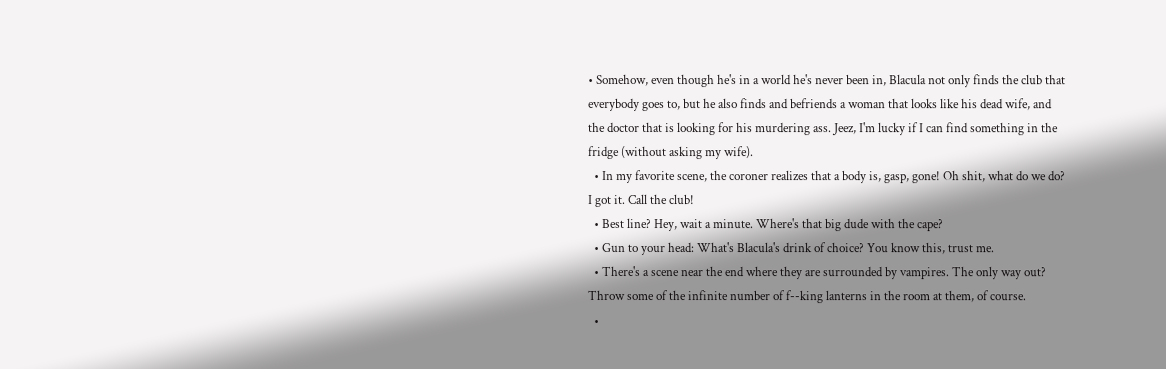• Somehow, even though he's in a world he's never been in, Blacula not only finds the club that everybody goes to, but he also finds and befriends a woman that looks like his dead wife, and the doctor that is looking for his murdering ass. Jeez, I'm lucky if I can find something in the fridge (without asking my wife).
  • In my favorite scene, the coroner realizes that a body is, gasp, gone! Oh shit, what do we do? I got it. Call the club!
  • Best line? Hey, wait a minute. Where's that big dude with the cape?
  • Gun to your head: What's Blacula's drink of choice? You know this, trust me.
  • There's a scene near the end where they are surrounded by vampires. The only way out? Throw some of the infinite number of f--king lanterns in the room at them, of course.
  •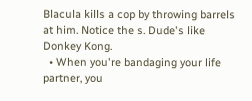Blacula kills a cop by throwing barrels at him. Notice the s. Dude's like Donkey Kong.
  • When you're bandaging your life partner, you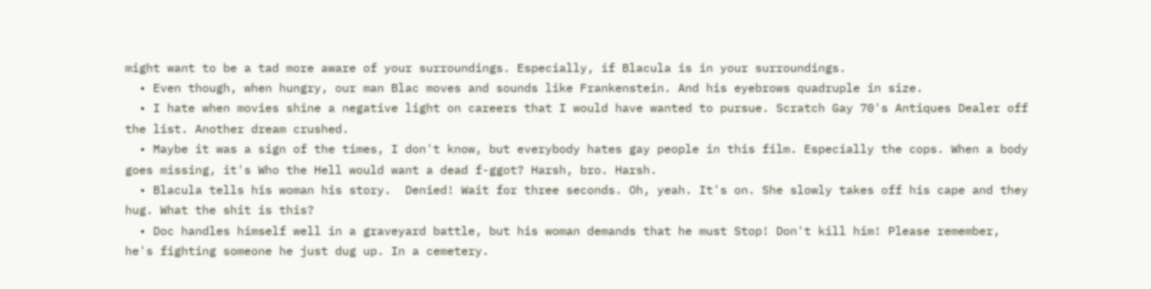might want to be a tad more aware of your surroundings. Especially, if Blacula is in your surroundings.
  • Even though, when hungry, our man Blac moves and sounds like Frankenstein. And his eyebrows quadruple in size.
  • I hate when movies shine a negative light on careers that I would have wanted to pursue. Scratch Gay 70's Antiques Dealer off the list. Another dream crushed.
  • Maybe it was a sign of the times, I don't know, but everybody hates gay people in this film. Especially the cops. When a body goes missing, it's Who the Hell would want a dead f-ggot? Harsh, bro. Harsh.
  • Blacula tells his woman his story.  Denied! Wait for three seconds. Oh, yeah. It's on. She slowly takes off his cape and they hug. What the shit is this?
  • Doc handles himself well in a graveyard battle, but his woman demands that he must Stop! Don't kill him! Please remember, he's fighting someone he just dug up. In a cemetery.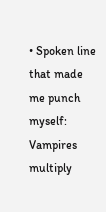• Spoken line that made me punch myself: Vampires multiply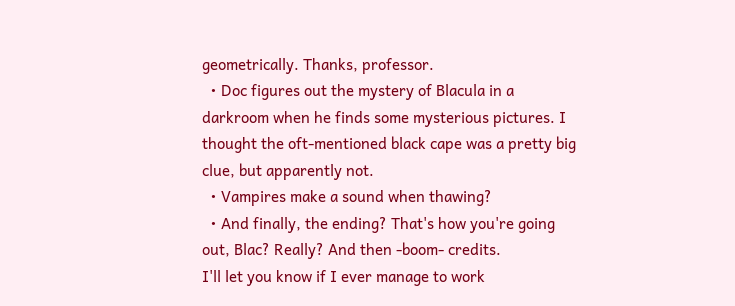geometrically. Thanks, professor.
  • Doc figures out the mystery of Blacula in a darkroom when he finds some mysterious pictures. I thought the oft-mentioned black cape was a pretty big clue, but apparently not.
  • Vampires make a sound when thawing?
  • And finally, the ending? That's how you're going out, Blac? Really? And then -boom- credits.
I'll let you know if I ever manage to work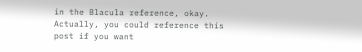in the Blacula reference, okay. Actually, you could reference this post if you want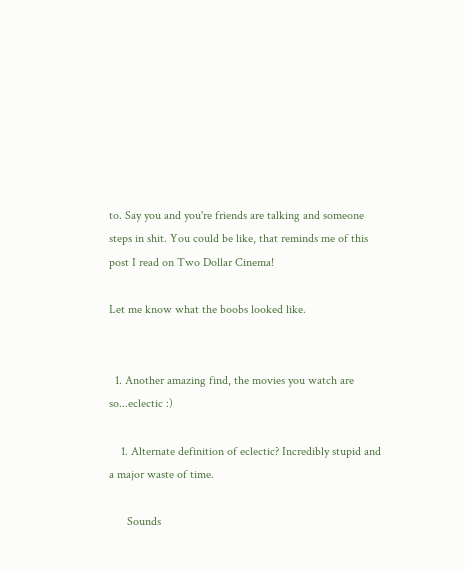to. Say you and you're friends are talking and someone steps in shit. You could be like, that reminds me of this post I read on Two Dollar Cinema!

Let me know what the boobs looked like.


  1. Another amazing find, the movies you watch are so...eclectic :)

    1. Alternate definition of eclectic? Incredibly stupid and a major waste of time.

      Sounds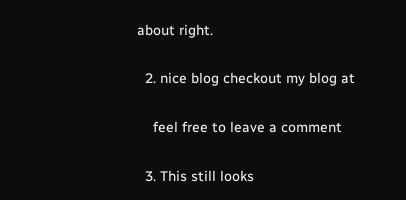about right.

  2. nice blog checkout my blog at

    feel free to leave a comment

  3. This still looks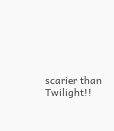scarier than Twilight!!